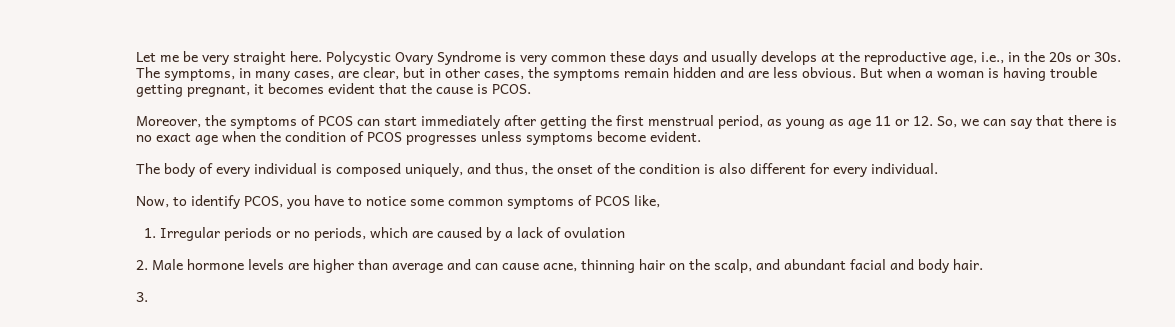Let me be very straight here. Polycystic Ovary Syndrome is very common these days and usually develops at the reproductive age, i.e., in the 20s or 30s. The symptoms, in many cases, are clear, but in other cases, the symptoms remain hidden and are less obvious. But when a woman is having trouble getting pregnant, it becomes evident that the cause is PCOS.

Moreover, the symptoms of PCOS can start immediately after getting the first menstrual period, as young as age 11 or 12. So, we can say that there is no exact age when the condition of PCOS progresses unless symptoms become evident.

The body of every individual is composed uniquely, and thus, the onset of the condition is also different for every individual.

Now, to identify PCOS, you have to notice some common symptoms of PCOS like,

  1. Irregular periods or no periods, which are caused by a lack of ovulation

2. Male hormone levels are higher than average and can cause acne, thinning hair on the scalp, and abundant facial and body hair.

3.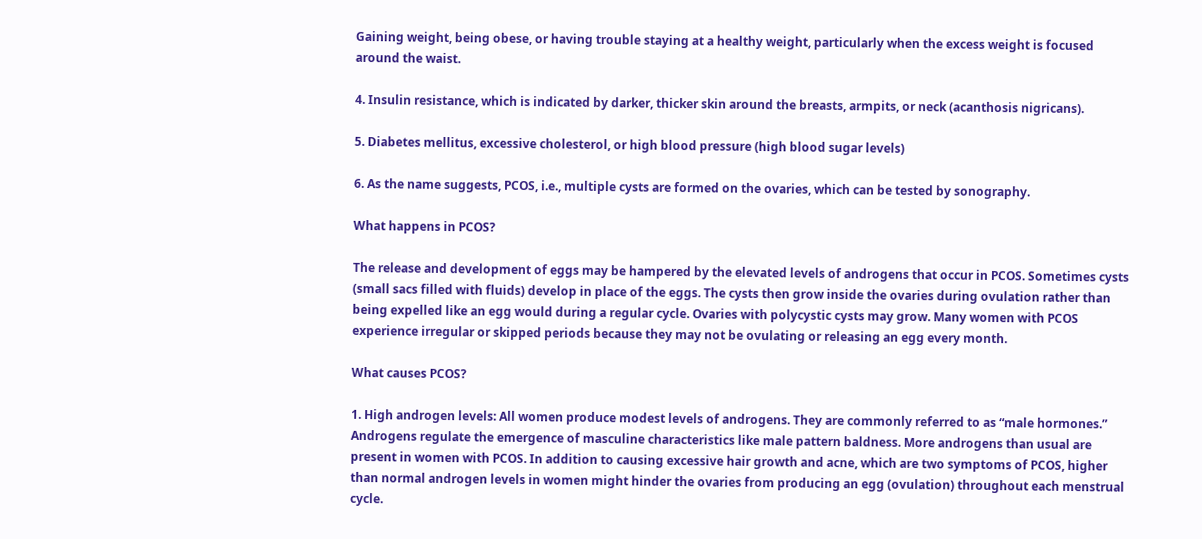Gaining weight, being obese, or having trouble staying at a healthy weight, particularly when the excess weight is focused around the waist.

4. Insulin resistance, which is indicated by darker, thicker skin around the breasts, armpits, or neck (acanthosis nigricans).

5. Diabetes mellitus, excessive cholesterol, or high blood pressure (high blood sugar levels)

6. As the name suggests, PCOS, i.e., multiple cysts are formed on the ovaries, which can be tested by sonography.

What happens in PCOS?

The release and development of eggs may be hampered by the elevated levels of androgens that occur in PCOS. Sometimes cysts (small sacs filled with fluids) develop in place of the eggs. The cysts then grow inside the ovaries during ovulation rather than being expelled like an egg would during a regular cycle. Ovaries with polycystic cysts may grow. Many women with PCOS experience irregular or skipped periods because they may not be ovulating or releasing an egg every month.

What causes PCOS?

1. High androgen levels: All women produce modest levels of androgens. They are commonly referred to as “male hormones.” Androgens regulate the emergence of masculine characteristics like male pattern baldness. More androgens than usual are present in women with PCOS. In addition to causing excessive hair growth and acne, which are two symptoms of PCOS, higher than normal androgen levels in women might hinder the ovaries from producing an egg (ovulation) throughout each menstrual cycle.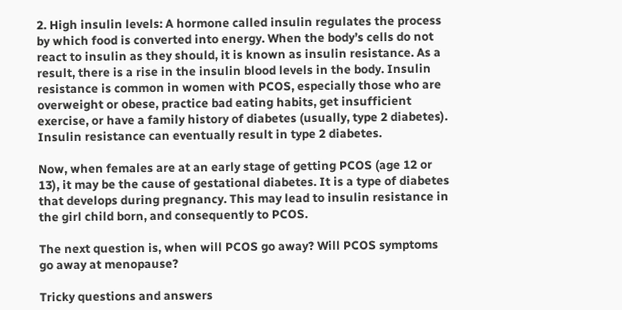2. High insulin levels: A hormone called insulin regulates the process by which food is converted into energy. When the body’s cells do not react to insulin as they should, it is known as insulin resistance. As a result, there is a rise in the insulin blood levels in the body. Insulin resistance is common in women with PCOS, especially those who are overweight or obese, practice bad eating habits, get insufficient exercise, or have a family history of diabetes (usually, type 2 diabetes). Insulin resistance can eventually result in type 2 diabetes.

Now, when females are at an early stage of getting PCOS (age 12 or 13), it may be the cause of gestational diabetes. It is a type of diabetes that develops during pregnancy. This may lead to insulin resistance in the girl child born, and consequently to PCOS.

The next question is, when will PCOS go away? Will PCOS symptoms go away at menopause?

Tricky questions and answers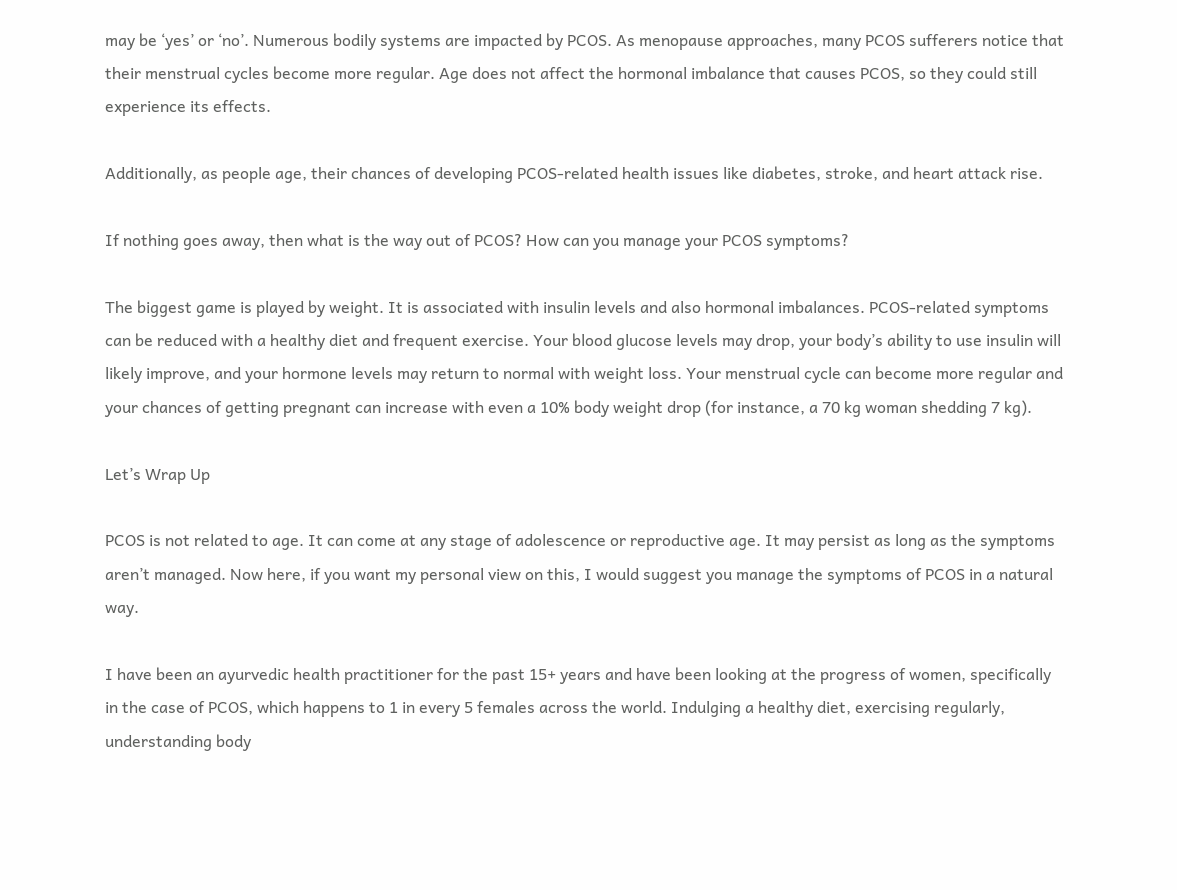may be ‘yes’ or ‘no’. Numerous bodily systems are impacted by PCOS. As menopause approaches, many PCOS sufferers notice that their menstrual cycles become more regular. Age does not affect the hormonal imbalance that causes PCOS, so they could still experience its effects.

Additionally, as people age, their chances of developing PCOS-related health issues like diabetes, stroke, and heart attack rise.

If nothing goes away, then what is the way out of PCOS? How can you manage your PCOS symptoms?

The biggest game is played by weight. It is associated with insulin levels and also hormonal imbalances. PCOS-related symptoms can be reduced with a healthy diet and frequent exercise. Your blood glucose levels may drop, your body’s ability to use insulin will likely improve, and your hormone levels may return to normal with weight loss. Your menstrual cycle can become more regular and your chances of getting pregnant can increase with even a 10% body weight drop (for instance, a 70 kg woman shedding 7 kg).

Let’s Wrap Up

PCOS is not related to age. It can come at any stage of adolescence or reproductive age. It may persist as long as the symptoms aren’t managed. Now here, if you want my personal view on this, I would suggest you manage the symptoms of PCOS in a natural way.

I have been an ayurvedic health practitioner for the past 15+ years and have been looking at the progress of women, specifically in the case of PCOS, which happens to 1 in every 5 females across the world. Indulging a healthy diet, exercising regularly, understanding body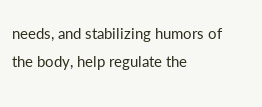needs, and stabilizing humors of the body, help regulate the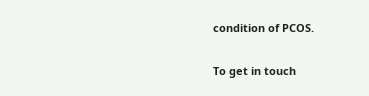condition of PCOS.

To get in touch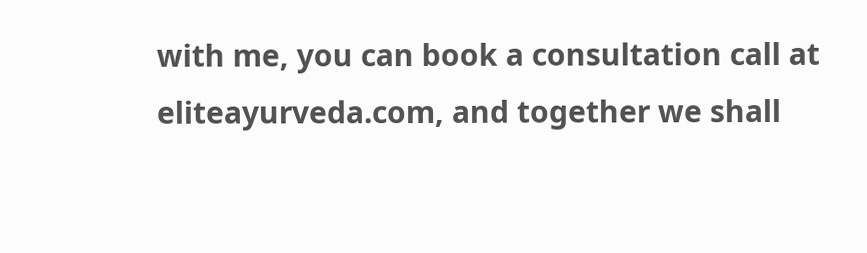with me, you can book a consultation call at eliteayurveda.com, and together we shall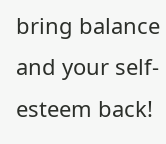bring balance and your self-esteem back!